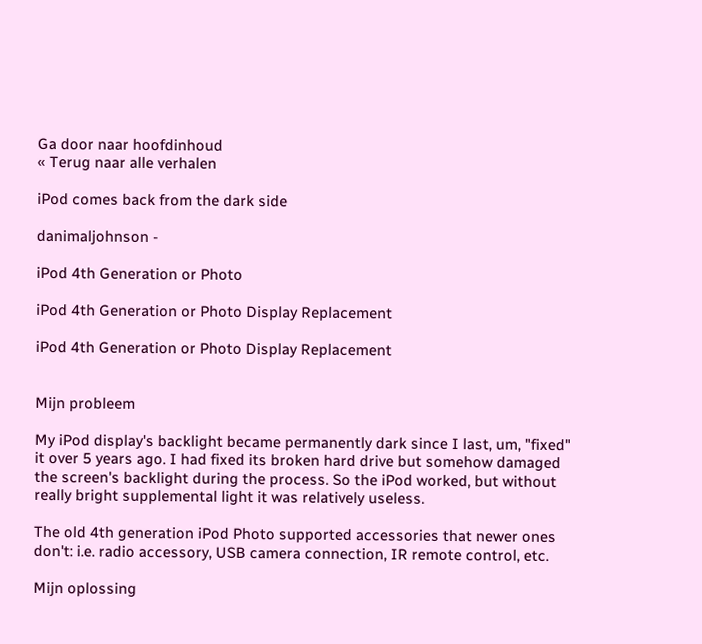Ga door naar hoofdinhoud
« Terug naar alle verhalen

iPod comes back from the dark side

danimaljohnson -

iPod 4th Generation or Photo

iPod 4th Generation or Photo Display Replacement

iPod 4th Generation or Photo Display Replacement


Mijn probleem

My iPod display's backlight became permanently dark since I last, um, "fixed" it over 5 years ago. I had fixed its broken hard drive but somehow damaged the screen's backlight during the process. So the iPod worked, but without really bright supplemental light it was relatively useless.

The old 4th generation iPod Photo supported accessories that newer ones don't: i.e. radio accessory, USB camera connection, IR remote control, etc.

Mijn oplossing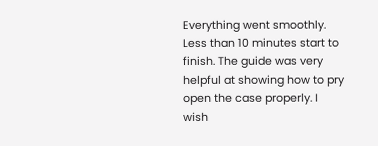Everything went smoothly. Less than 10 minutes start to finish. The guide was very helpful at showing how to pry open the case properly. I wish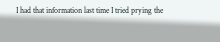I had that information last time I tried prying the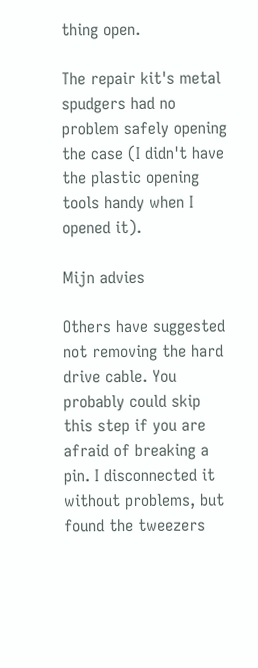thing open.

The repair kit's metal spudgers had no problem safely opening the case (I didn't have the plastic opening tools handy when I opened it).

Mijn advies

Others have suggested not removing the hard drive cable. You probably could skip this step if you are afraid of breaking a pin. I disconnected it without problems, but found the tweezers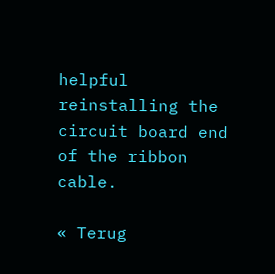helpful reinstalling the circuit board end of the ribbon cable.

« Terug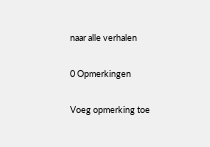naar alle verhalen

0 Opmerkingen

Voeg opmerking toe